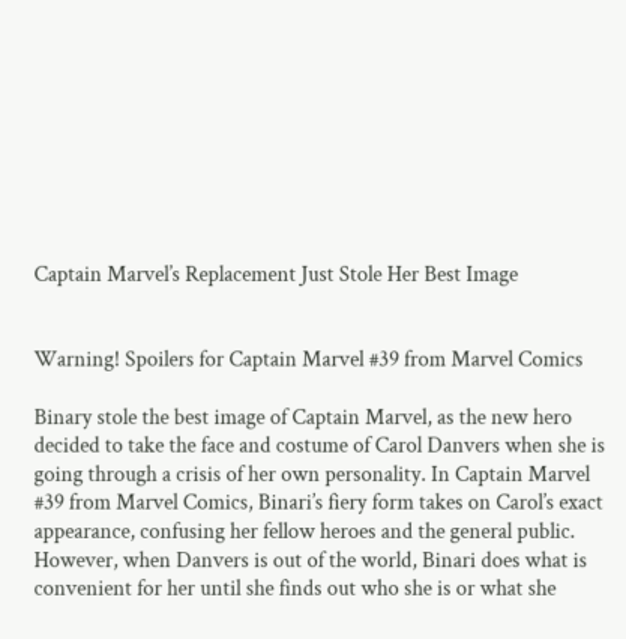Captain Marvel’s Replacement Just Stole Her Best Image


Warning! Spoilers for Captain Marvel #39 from Marvel Comics

Binary stole the best image of Captain Marvel, as the new hero decided to take the face and costume of Carol Danvers when she is going through a crisis of her own personality. In Captain Marvel #39 from Marvel Comics, Binari’s fiery form takes on Carol’s exact appearance, confusing her fellow heroes and the general public. However, when Danvers is out of the world, Binari does what is convenient for her until she finds out who she is or what she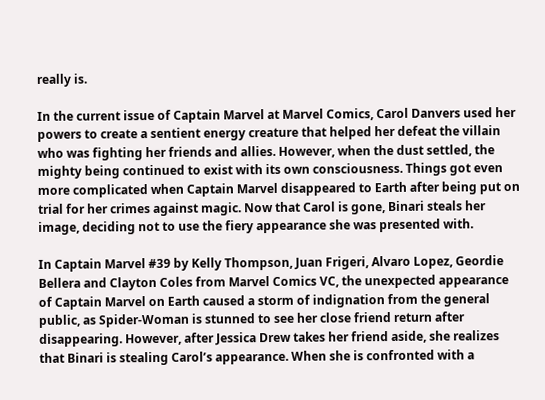really is.

In the current issue of Captain Marvel at Marvel Comics, Carol Danvers used her powers to create a sentient energy creature that helped her defeat the villain who was fighting her friends and allies. However, when the dust settled, the mighty being continued to exist with its own consciousness. Things got even more complicated when Captain Marvel disappeared to Earth after being put on trial for her crimes against magic. Now that Carol is gone, Binari steals her image, deciding not to use the fiery appearance she was presented with.

In Captain Marvel #39 by Kelly Thompson, Juan Frigeri, Alvaro Lopez, Geordie Bellera and Clayton Coles from Marvel Comics VC, the unexpected appearance of Captain Marvel on Earth caused a storm of indignation from the general public, as Spider-Woman is stunned to see her close friend return after disappearing. However, after Jessica Drew takes her friend aside, she realizes that Binari is stealing Carol’s appearance. When she is confronted with a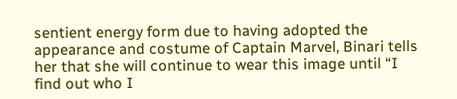sentient energy form due to having adopted the appearance and costume of Captain Marvel, Binari tells her that she will continue to wear this image until “I find out who I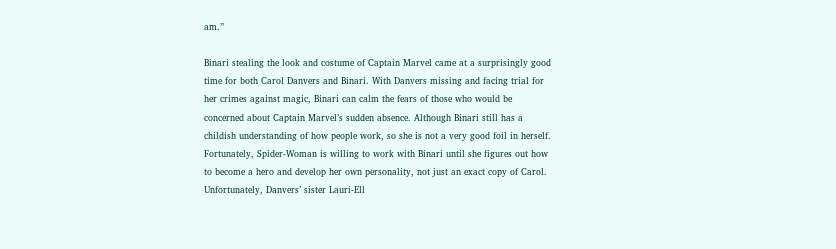am.”

Binari stealing the look and costume of Captain Marvel came at a surprisingly good time for both Carol Danvers and Binari. With Danvers missing and facing trial for her crimes against magic, Binari can calm the fears of those who would be concerned about Captain Marvel’s sudden absence. Although Binari still has a childish understanding of how people work, so she is not a very good foil in herself. Fortunately, Spider-Woman is willing to work with Binari until she figures out how to become a hero and develop her own personality, not just an exact copy of Carol. Unfortunately, Danvers’ sister Lauri-Ell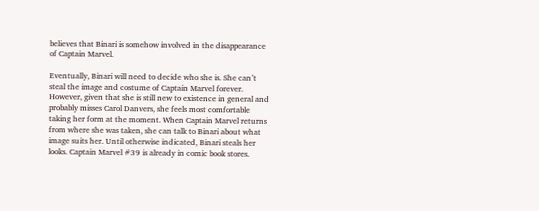believes that Binari is somehow involved in the disappearance of Captain Marvel.

Eventually, Binari will need to decide who she is. She can’t steal the image and costume of Captain Marvel forever. However, given that she is still new to existence in general and probably misses Carol Danvers, she feels most comfortable taking her form at the moment. When Captain Marvel returns from where she was taken, she can talk to Binari about what image suits her. Until otherwise indicated, Binari steals her looks. Captain Marvel #39 is already in comic book stores.